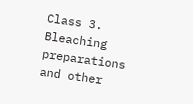Class 3. Bleaching preparations and other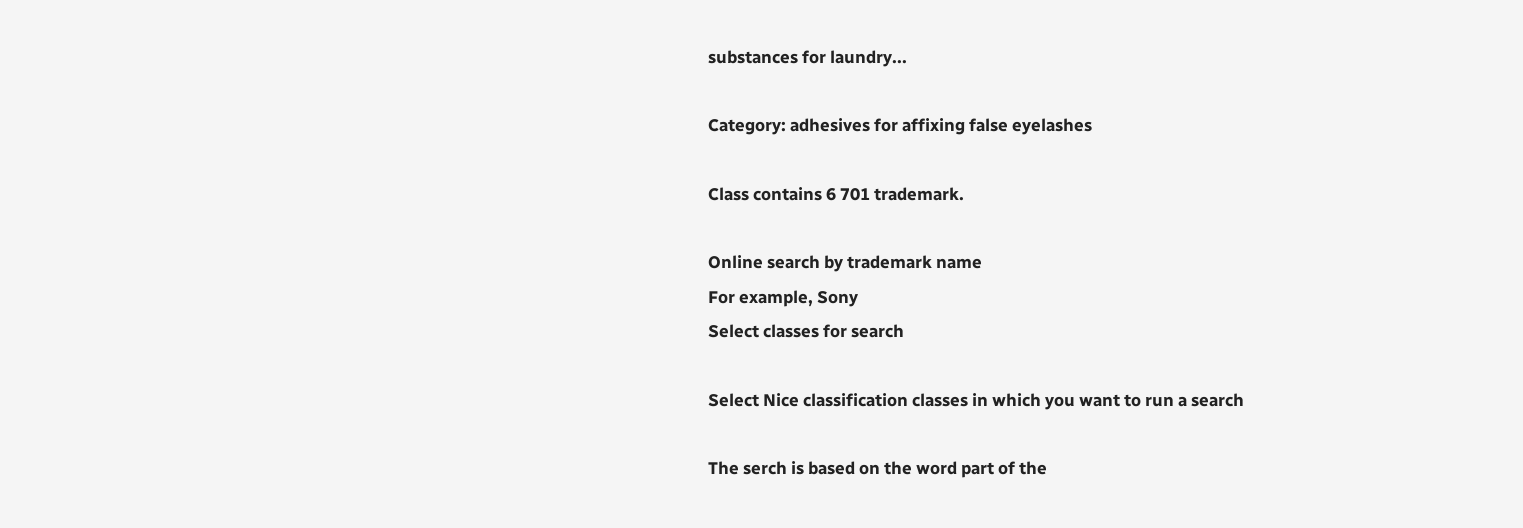substances for laundry...

Category: adhesives for affixing false eyelashes

Class contains 6 701 trademark.

Online search by trademark name
For example, Sony
Select classes for search

Select Nice classification classes in which you want to run a search

The serch is based on the word part of the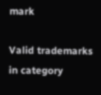mark

Valid trademarks in category